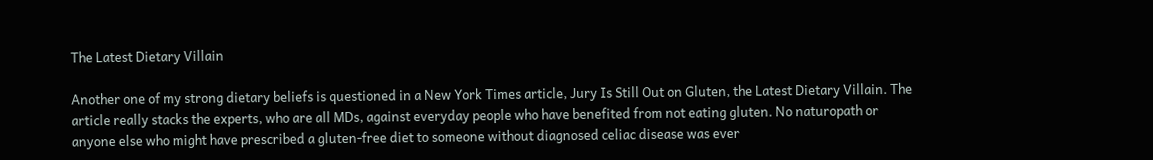The Latest Dietary Villain

Another one of my strong dietary beliefs is questioned in a New York Times article, Jury Is Still Out on Gluten, the Latest Dietary Villain. The article really stacks the experts, who are all MDs, against everyday people who have benefited from not eating gluten. No naturopath or anyone else who might have prescribed a gluten-free diet to someone without diagnosed celiac disease was ever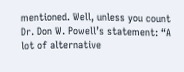mentioned. Well, unless you count Dr. Don W. Powell’s statement: “A lot of alternative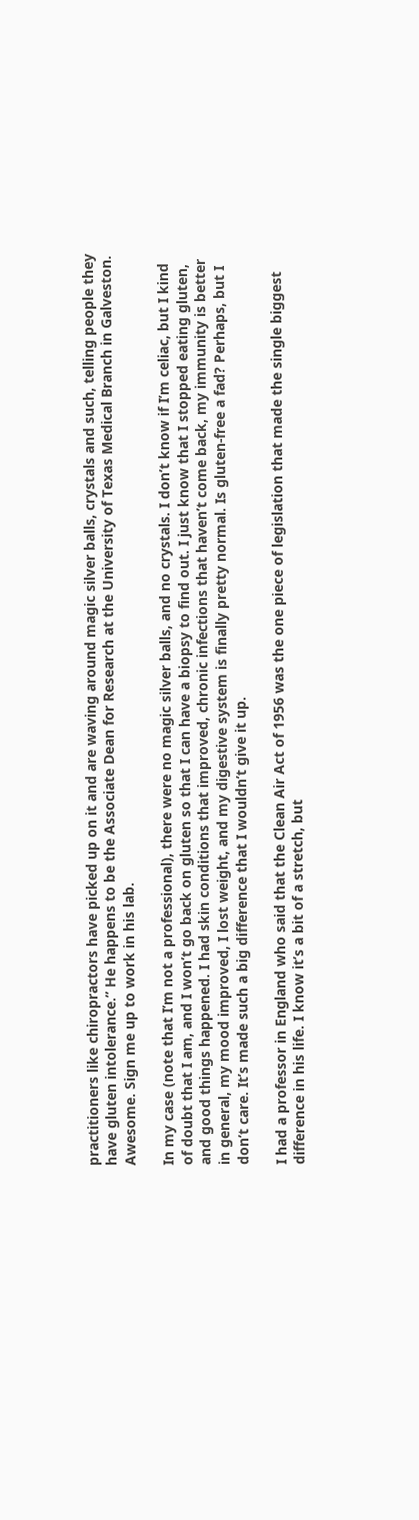practitioners like chiropractors have picked up on it and are waving around magic silver balls, crystals and such, telling people they have gluten intolerance.” He happens to be the Associate Dean for Research at the University of Texas Medical Branch in Galveston. Awesome. Sign me up to work in his lab.

In my case (note that I’m not a professional), there were no magic silver balls, and no crystals. I don’t know if I’m celiac, but I kind of doubt that I am, and I won’t go back on gluten so that I can have a biopsy to find out. I just know that I stopped eating gluten, and good things happened. I had skin conditions that improved, chronic infections that haven’t come back, my immunity is better in general, my mood improved, I lost weight, and my digestive system is finally pretty normal. Is gluten-free a fad? Perhaps, but I don’t care. It’s made such a big difference that I wouldn’t give it up.

I had a professor in England who said that the Clean Air Act of 1956 was the one piece of legislation that made the single biggest difference in his life. I know it’s a bit of a stretch, but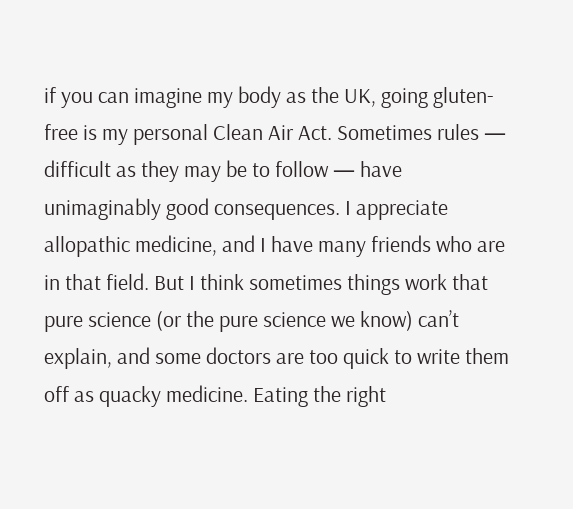if you can imagine my body as the UK, going gluten-free is my personal Clean Air Act. Sometimes rules — difficult as they may be to follow — have unimaginably good consequences. I appreciate allopathic medicine, and I have many friends who are in that field. But I think sometimes things work that pure science (or the pure science we know) can’t explain, and some doctors are too quick to write them off as quacky medicine. Eating the right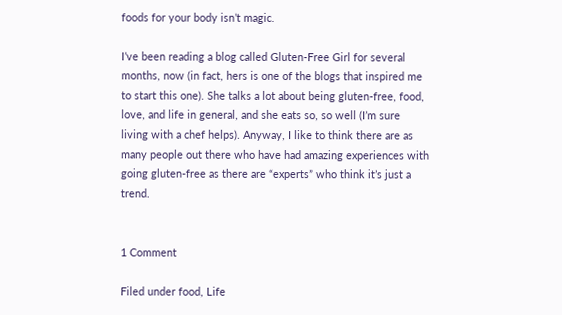foods for your body isn’t magic.

I’ve been reading a blog called Gluten-Free Girl for several months, now (in fact, hers is one of the blogs that inspired me to start this one). She talks a lot about being gluten-free, food, love, and life in general, and she eats so, so well (I’m sure living with a chef helps). Anyway, I like to think there are as many people out there who have had amazing experiences with going gluten-free as there are “experts” who think it’s just a trend.


1 Comment

Filed under food, Life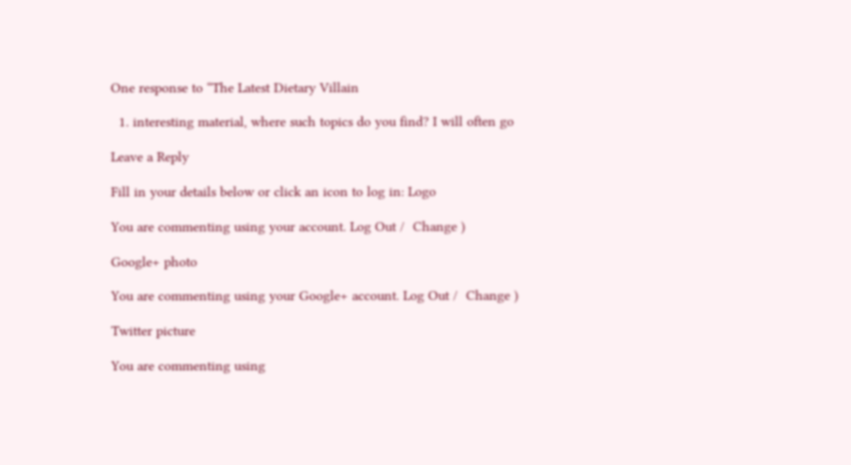One response to “The Latest Dietary Villain

  1. interesting material, where such topics do you find? I will often go

Leave a Reply

Fill in your details below or click an icon to log in: Logo

You are commenting using your account. Log Out /  Change )

Google+ photo

You are commenting using your Google+ account. Log Out /  Change )

Twitter picture

You are commenting using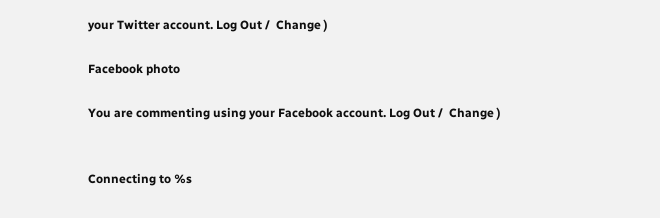your Twitter account. Log Out /  Change )

Facebook photo

You are commenting using your Facebook account. Log Out /  Change )


Connecting to %s